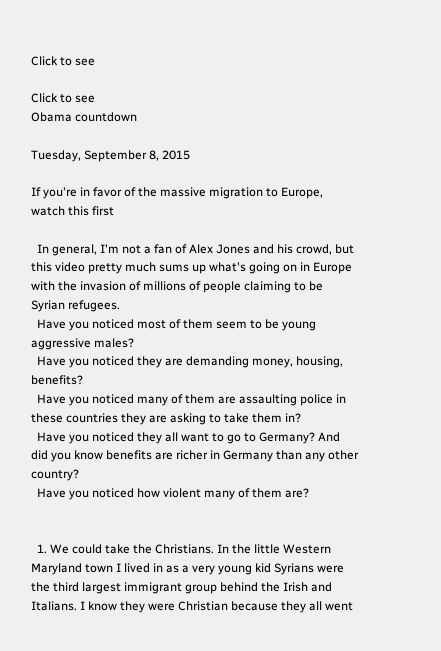Click to see

Click to see
Obama countdown

Tuesday, September 8, 2015

If you're in favor of the massive migration to Europe, watch this first

  In general, I'm not a fan of Alex Jones and his crowd, but this video pretty much sums up what's going on in Europe with the invasion of millions of people claiming to be Syrian refugees.
  Have you noticed most of them seem to be young aggressive males?
  Have you noticed they are demanding money, housing, benefits?
  Have you noticed many of them are assaulting police in these countries they are asking to take them in?
  Have you noticed they all want to go to Germany? And did you know benefits are richer in Germany than any other country?
  Have you noticed how violent many of them are?


  1. We could take the Christians. In the little Western Maryland town I lived in as a very young kid Syrians were the third largest immigrant group behind the Irish and Italians. I know they were Christian because they all went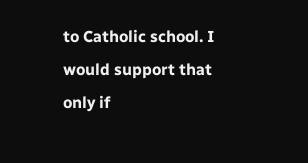to Catholic school. I would support that only if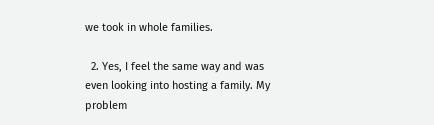we took in whole families.

  2. Yes, I feel the same way and was even looking into hosting a family. My problem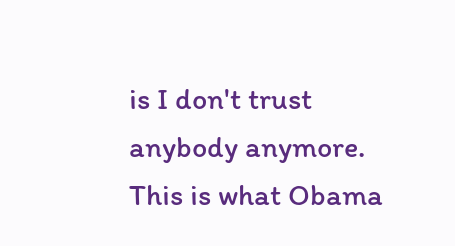is I don't trust anybody anymore. This is what Obama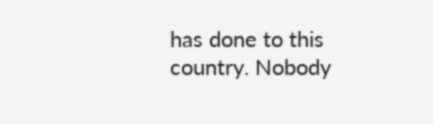has done to this country. Nobody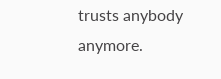trusts anybody anymore.